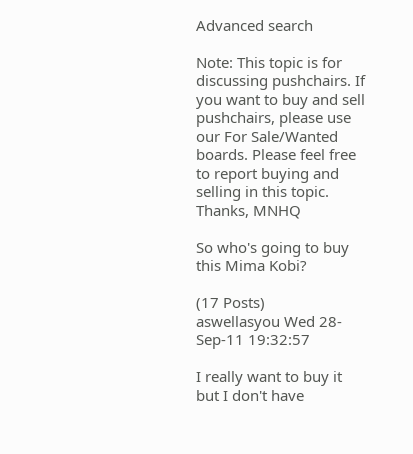Advanced search

Note: This topic is for discussing pushchairs. If you want to buy and sell pushchairs, please use our For Sale/Wanted boards. Please feel free to report buying and selling in this topic. Thanks, MNHQ

So who's going to buy this Mima Kobi?

(17 Posts)
aswellasyou Wed 28-Sep-11 19:32:57

I really want to buy it but I don't have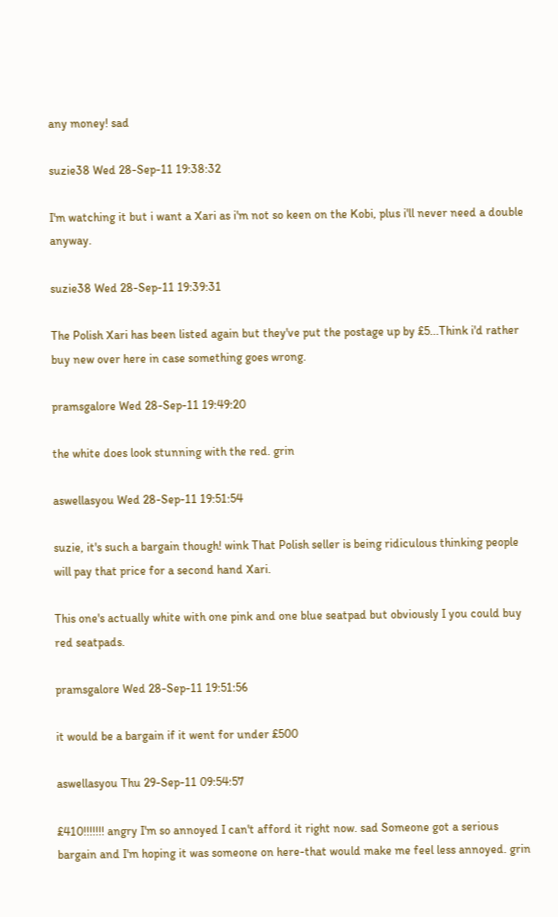any money! sad

suzie38 Wed 28-Sep-11 19:38:32

I'm watching it but i want a Xari as i'm not so keen on the Kobi, plus i'll never need a double anyway.

suzie38 Wed 28-Sep-11 19:39:31

The Polish Xari has been listed again but they've put the postage up by £5...Think i'd rather buy new over here in case something goes wrong.

pramsgalore Wed 28-Sep-11 19:49:20

the white does look stunning with the red. grin

aswellasyou Wed 28-Sep-11 19:51:54

suzie, it's such a bargain though! wink That Polish seller is being ridiculous thinking people will pay that price for a second hand Xari.

This one's actually white with one pink and one blue seatpad but obviously I you could buy red seatpads.

pramsgalore Wed 28-Sep-11 19:51:56

it would be a bargain if it went for under £500

aswellasyou Thu 29-Sep-11 09:54:57

£410!!!!!!! angry I'm so annoyed I can't afford it right now. sad Someone got a serious bargain and I'm hoping it was someone on here-that would make me feel less annoyed. grin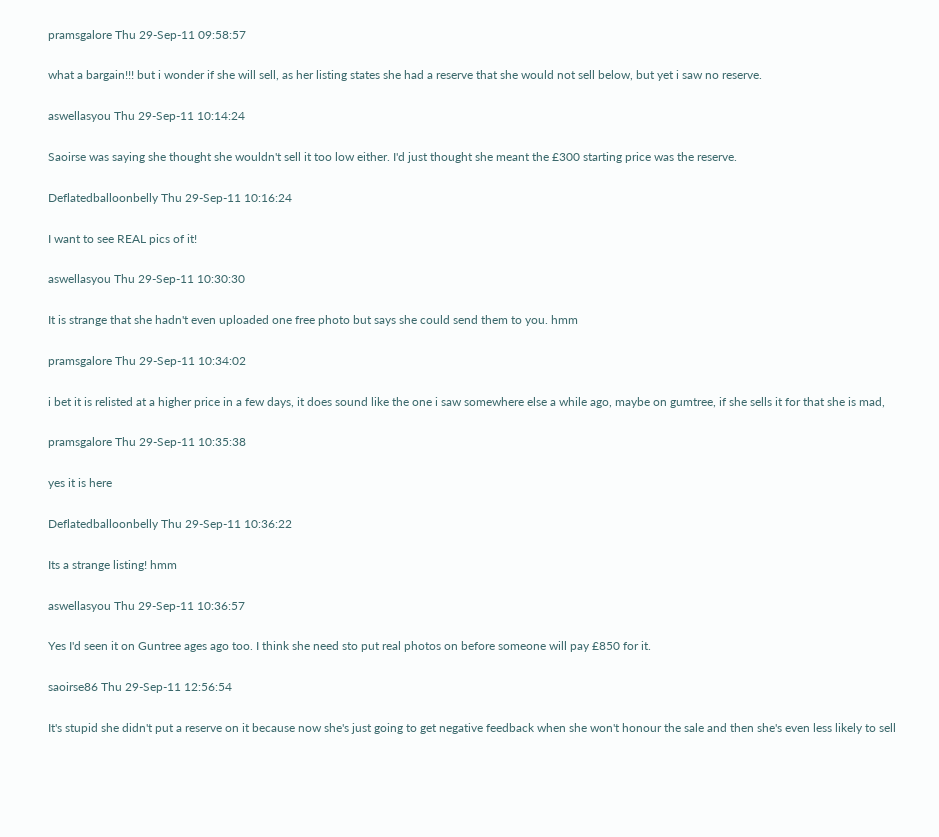pramsgalore Thu 29-Sep-11 09:58:57

what a bargain!!! but i wonder if she will sell, as her listing states she had a reserve that she would not sell below, but yet i saw no reserve.

aswellasyou Thu 29-Sep-11 10:14:24

Saoirse was saying she thought she wouldn't sell it too low either. I'd just thought she meant the £300 starting price was the reserve.

Deflatedballoonbelly Thu 29-Sep-11 10:16:24

I want to see REAL pics of it!

aswellasyou Thu 29-Sep-11 10:30:30

It is strange that she hadn't even uploaded one free photo but says she could send them to you. hmm

pramsgalore Thu 29-Sep-11 10:34:02

i bet it is relisted at a higher price in a few days, it does sound like the one i saw somewhere else a while ago, maybe on gumtree, if she sells it for that she is mad,

pramsgalore Thu 29-Sep-11 10:35:38

yes it is here

Deflatedballoonbelly Thu 29-Sep-11 10:36:22

Its a strange listing! hmm

aswellasyou Thu 29-Sep-11 10:36:57

Yes I'd seen it on Guntree ages ago too. I think she need sto put real photos on before someone will pay £850 for it.

saoirse86 Thu 29-Sep-11 12:56:54

It's stupid she didn't put a reserve on it because now she's just going to get negative feedback when she won't honour the sale and then she's even less likely to sell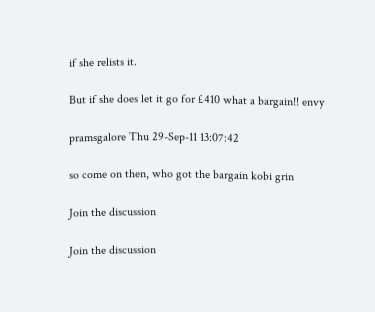if she relists it.

But if she does let it go for £410 what a bargain!! envy

pramsgalore Thu 29-Sep-11 13:07:42

so come on then, who got the bargain kobi grin

Join the discussion

Join the discussion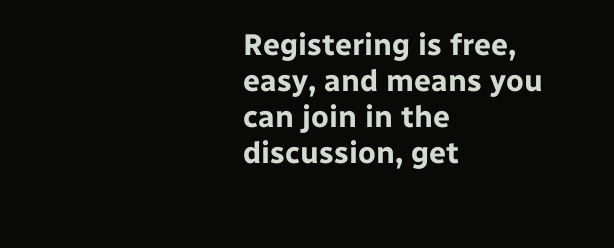Registering is free, easy, and means you can join in the discussion, get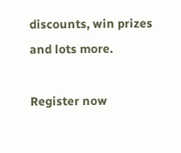discounts, win prizes and lots more.

Register now